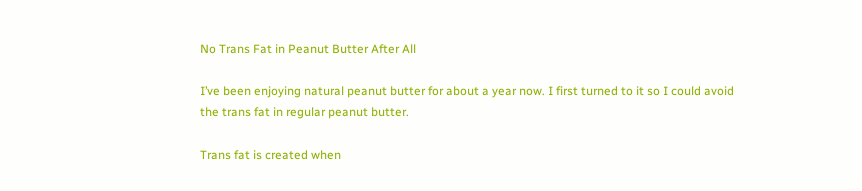No Trans Fat in Peanut Butter After All

I’ve been enjoying natural peanut butter for about a year now. I first turned to it so I could avoid the trans fat in regular peanut butter.

Trans fat is created when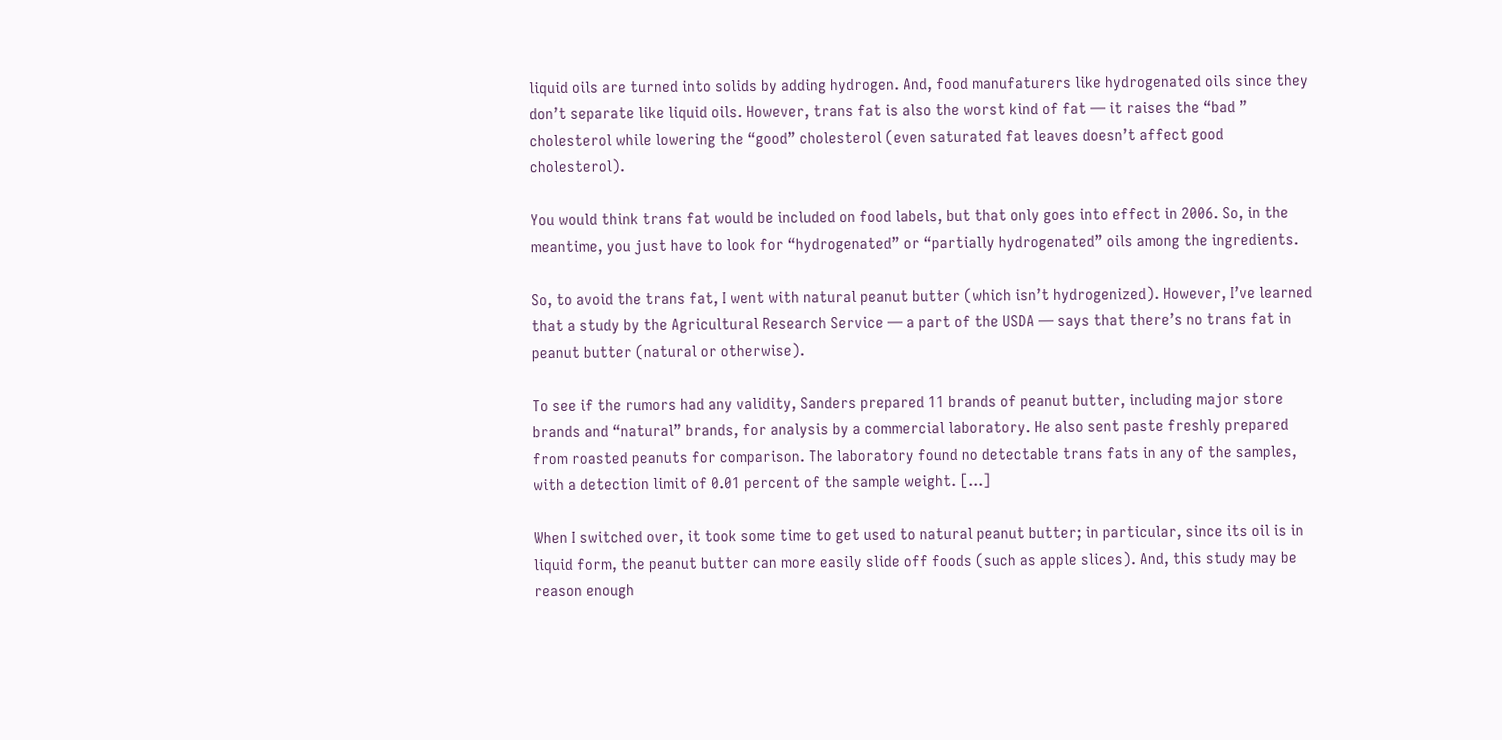liquid oils are turned into solids by adding hydrogen. And, food manufaturers like hydrogenated oils since they don’t separate like liquid oils. However, trans fat is also the worst kind of fat — it raises the “bad ” cholesterol while lowering the “good” cholesterol (even saturated fat leaves doesn’t affect good cholesterol).

You would think trans fat would be included on food labels, but that only goes into effect in 2006. So, in the meantime, you just have to look for “hydrogenated” or “partially hydrogenated” oils among the ingredients.

So, to avoid the trans fat, I went with natural peanut butter (which isn’t hydrogenized). However, I’ve learned that a study by the Agricultural Research Service — a part of the USDA — says that there’s no trans fat in peanut butter (natural or otherwise).

To see if the rumors had any validity, Sanders prepared 11 brands of peanut butter, including major store brands and “natural” brands, for analysis by a commercial laboratory. He also sent paste freshly prepared from roasted peanuts for comparison. The laboratory found no detectable trans fats in any of the samples, with a detection limit of 0.01 percent of the sample weight. […]

When I switched over, it took some time to get used to natural peanut butter; in particular, since its oil is in liquid form, the peanut butter can more easily slide off foods (such as apple slices). And, this study may be reason enough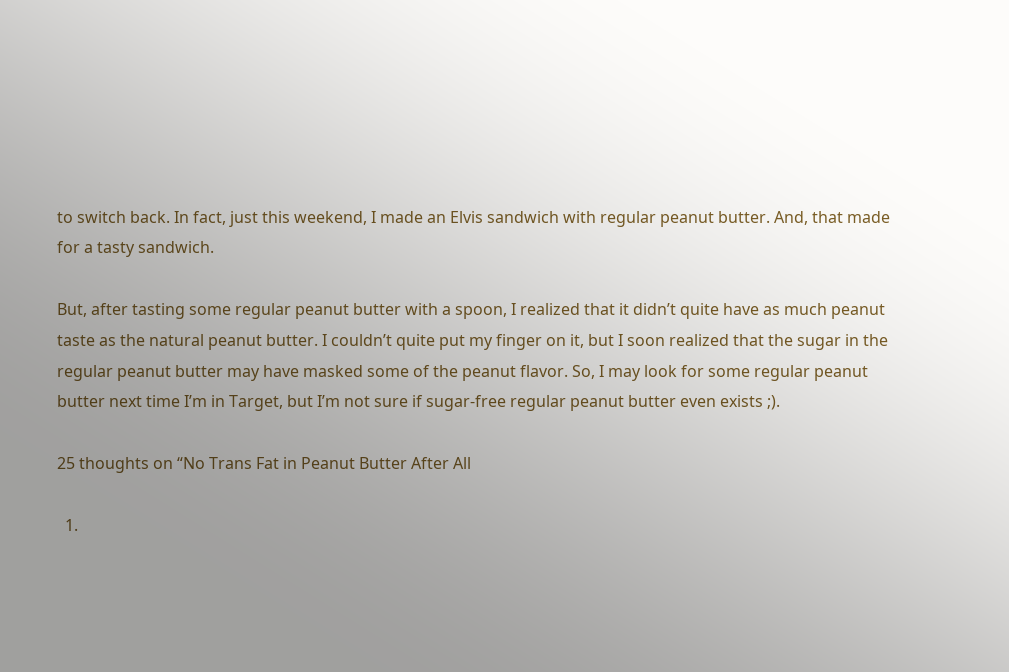to switch back. In fact, just this weekend, I made an Elvis sandwich with regular peanut butter. And, that made for a tasty sandwich.

But, after tasting some regular peanut butter with a spoon, I realized that it didn’t quite have as much peanut taste as the natural peanut butter. I couldn’t quite put my finger on it, but I soon realized that the sugar in the regular peanut butter may have masked some of the peanut flavor. So, I may look for some regular peanut butter next time I’m in Target, but I’m not sure if sugar-free regular peanut butter even exists ;).

25 thoughts on “No Trans Fat in Peanut Butter After All

  1.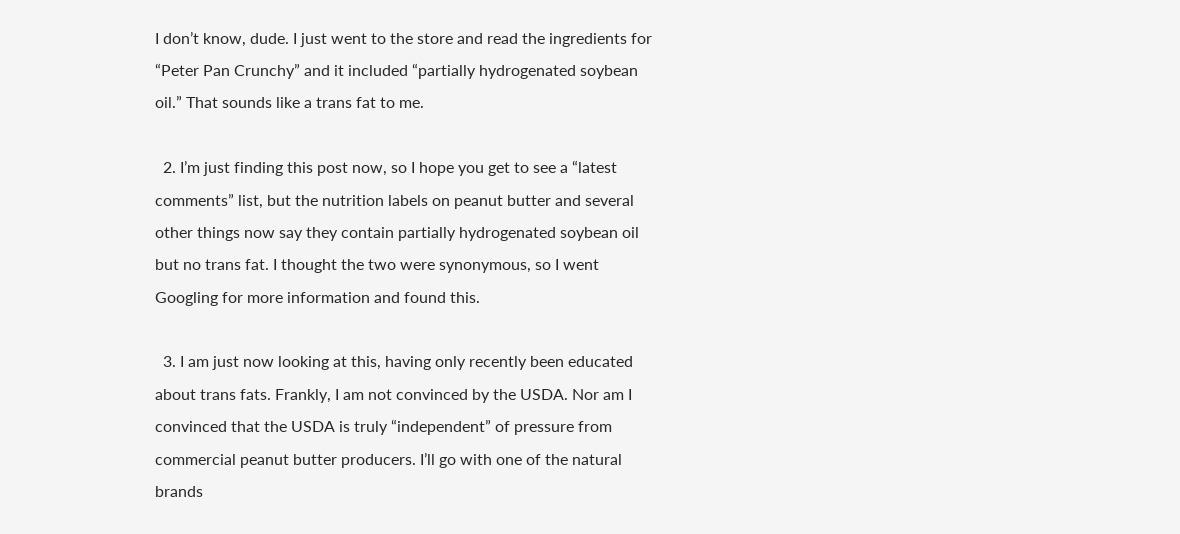I don’t know, dude. I just went to the store and read the ingredients for “Peter Pan Crunchy” and it included “partially hydrogenated soybean oil.” That sounds like a trans fat to me.

  2. I’m just finding this post now, so I hope you get to see a “latest comments” list, but the nutrition labels on peanut butter and several other things now say they contain partially hydrogenated soybean oil but no trans fat. I thought the two were synonymous, so I went Googling for more information and found this.

  3. I am just now looking at this, having only recently been educated about trans fats. Frankly, I am not convinced by the USDA. Nor am I convinced that the USDA is truly “independent” of pressure from commercial peanut butter producers. I’ll go with one of the natural brands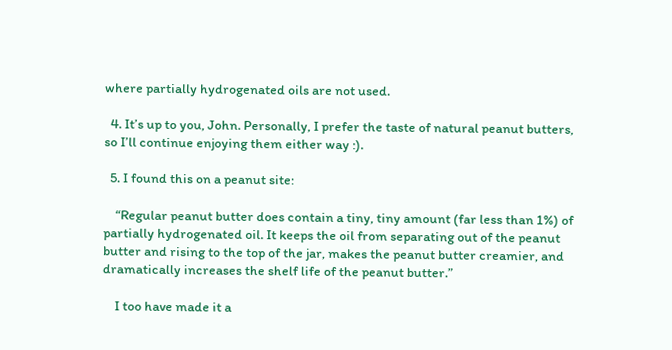where partially hydrogenated oils are not used.

  4. It’s up to you, John. Personally, I prefer the taste of natural peanut butters, so I’ll continue enjoying them either way :).

  5. I found this on a peanut site:

    “Regular peanut butter does contain a tiny, tiny amount (far less than 1%) of partially hydrogenated oil. It keeps the oil from separating out of the peanut butter and rising to the top of the jar, makes the peanut butter creamier, and dramatically increases the shelf life of the peanut butter.”

    I too have made it a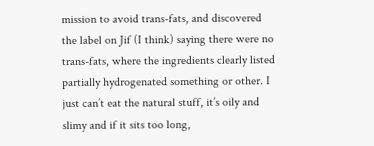mission to avoid trans-fats, and discovered the label on Jif (I think) saying there were no trans-fats, where the ingredients clearly listed partially hydrogenated something or other. I just can’t eat the natural stuff, it’s oily and slimy and if it sits too long,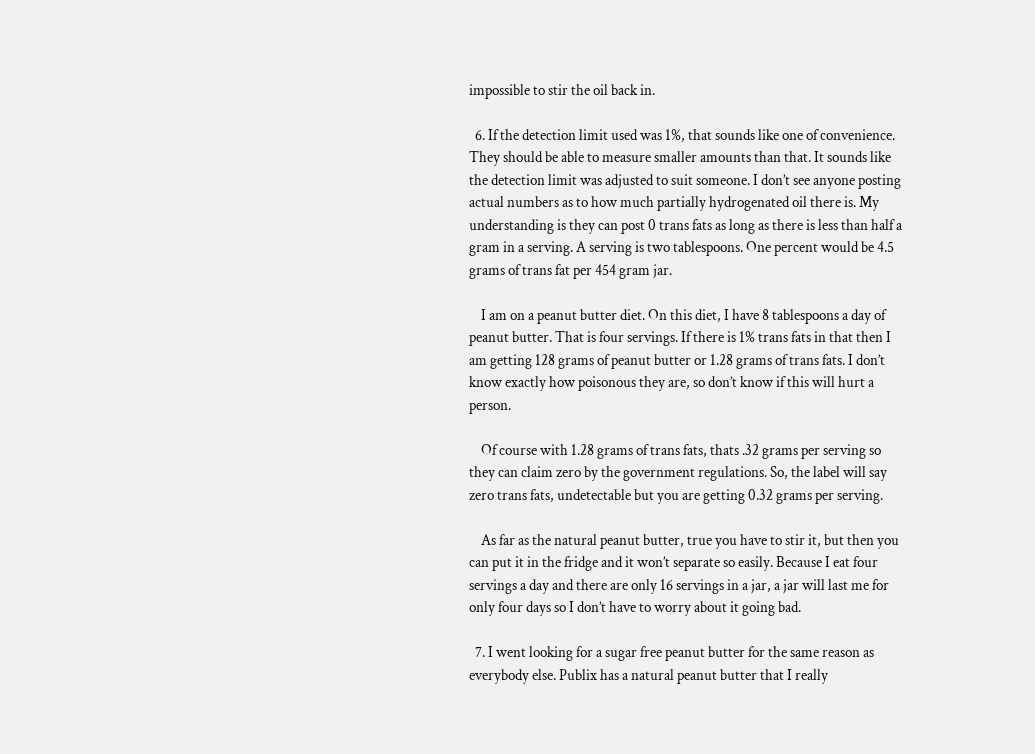impossible to stir the oil back in.

  6. If the detection limit used was 1%, that sounds like one of convenience. They should be able to measure smaller amounts than that. It sounds like the detection limit was adjusted to suit someone. I don’t see anyone posting actual numbers as to how much partially hydrogenated oil there is. My understanding is they can post 0 trans fats as long as there is less than half a gram in a serving. A serving is two tablespoons. One percent would be 4.5 grams of trans fat per 454 gram jar.

    I am on a peanut butter diet. On this diet, I have 8 tablespoons a day of peanut butter. That is four servings. If there is 1% trans fats in that then I am getting 128 grams of peanut butter or 1.28 grams of trans fats. I don’t know exactly how poisonous they are, so don’t know if this will hurt a person.

    Of course with 1.28 grams of trans fats, thats .32 grams per serving so they can claim zero by the government regulations. So, the label will say zero trans fats, undetectable but you are getting 0.32 grams per serving.

    As far as the natural peanut butter, true you have to stir it, but then you can put it in the fridge and it won’t separate so easily. Because I eat four servings a day and there are only 16 servings in a jar, a jar will last me for only four days so I don’t have to worry about it going bad.

  7. I went looking for a sugar free peanut butter for the same reason as everybody else. Publix has a natural peanut butter that I really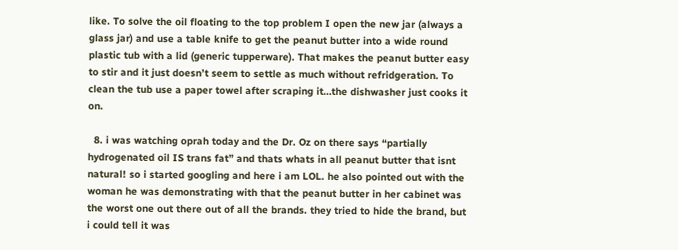like. To solve the oil floating to the top problem I open the new jar (always a glass jar) and use a table knife to get the peanut butter into a wide round plastic tub with a lid (generic tupperware). That makes the peanut butter easy to stir and it just doesn’t seem to settle as much without refridgeration. To clean the tub use a paper towel after scraping it…the dishwasher just cooks it on.

  8. i was watching oprah today and the Dr. Oz on there says “partially hydrogenated oil IS trans fat” and thats whats in all peanut butter that isnt natural! so i started googling and here i am LOL. he also pointed out with the woman he was demonstrating with that the peanut butter in her cabinet was the worst one out there out of all the brands. they tried to hide the brand, but i could tell it was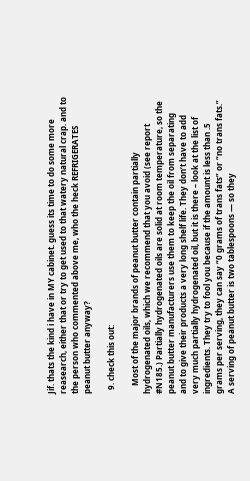Jif. thats the kind i have in MY cabinet. guess its time to do some more reasearch, either that or try to get used to that watery natural crap. and to the person who commented above me, who the heck REFRIGERATES peanut butter anyway?

  9. check this out:

    Most of the major brands of peanut butter contain partially hydrogenated oils, which we recommend that you avoid (see report #N185.) Partially hydrogenated oils are solid at room temperature, so the peanut butter manufacturers use them to keep the oil from separating and to give their products a very long shelf life. They don’t have to add very much partially hydrogenated oil, but it is there – look at the list of ingredients. They try to fool you because if the amount is less than .5 grams per serving, they can say “0 grams of trans fats” or “no trans fats.” A serving of peanut butter is two tablespoons — so they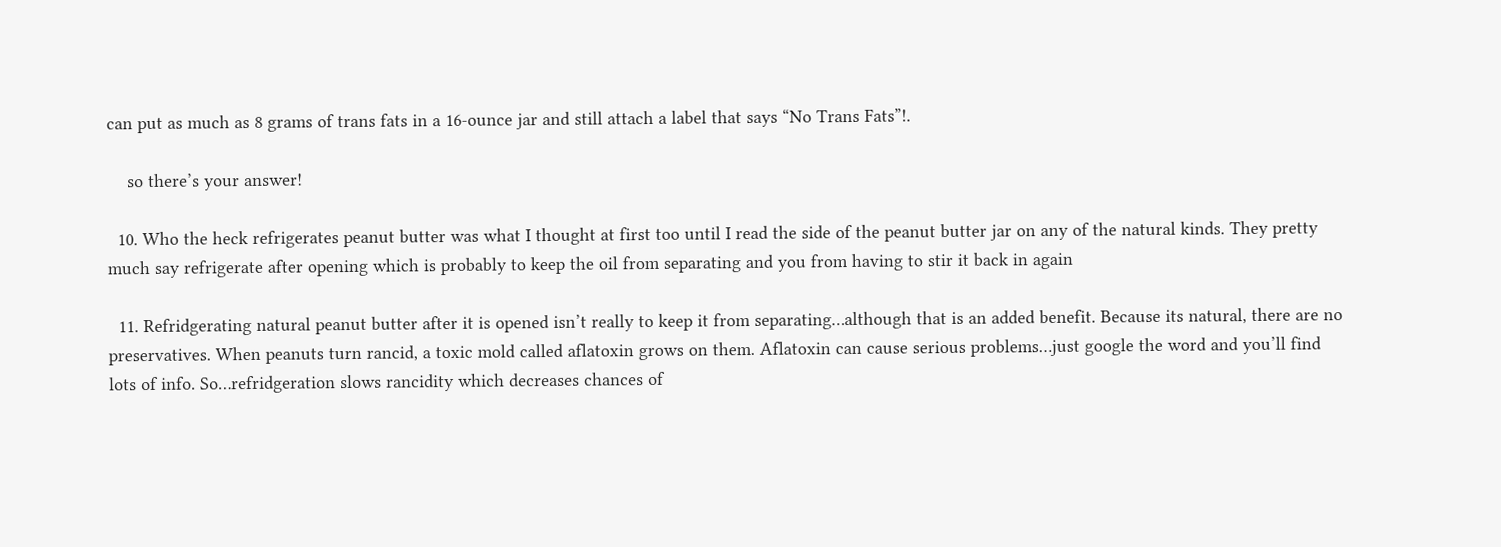can put as much as 8 grams of trans fats in a 16-ounce jar and still attach a label that says “No Trans Fats”!.

    so there’s your answer!

  10. Who the heck refrigerates peanut butter was what I thought at first too until I read the side of the peanut butter jar on any of the natural kinds. They pretty much say refrigerate after opening which is probably to keep the oil from separating and you from having to stir it back in again

  11. Refridgerating natural peanut butter after it is opened isn’t really to keep it from separating…although that is an added benefit. Because its natural, there are no preservatives. When peanuts turn rancid, a toxic mold called aflatoxin grows on them. Aflatoxin can cause serious problems…just google the word and you’ll find lots of info. So…refridgeration slows rancidity which decreases chances of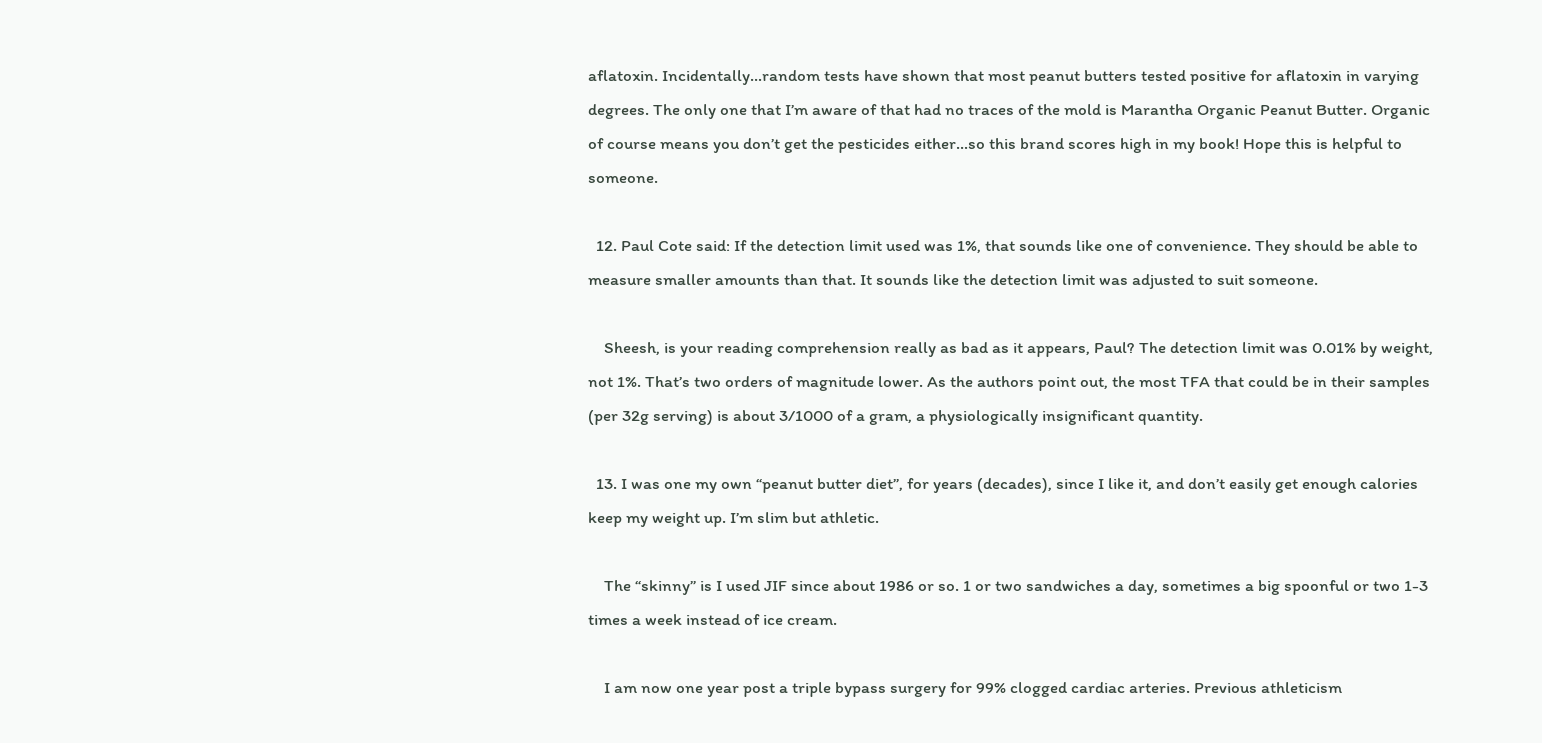aflatoxin. Incidentally…random tests have shown that most peanut butters tested positive for aflatoxin in varying degrees. The only one that I’m aware of that had no traces of the mold is Marantha Organic Peanut Butter. Organic of course means you don’t get the pesticides either…so this brand scores high in my book! Hope this is helpful to someone.

  12. Paul Cote said: If the detection limit used was 1%, that sounds like one of convenience. They should be able to measure smaller amounts than that. It sounds like the detection limit was adjusted to suit someone.

    Sheesh, is your reading comprehension really as bad as it appears, Paul? The detection limit was 0.01% by weight, not 1%. That’s two orders of magnitude lower. As the authors point out, the most TFA that could be in their samples (per 32g serving) is about 3/1000 of a gram, a physiologically insignificant quantity.

  13. I was one my own “peanut butter diet”, for years (decades), since I like it, and don’t easily get enough calories keep my weight up. I’m slim but athletic.

    The “skinny” is I used JIF since about 1986 or so. 1 or two sandwiches a day, sometimes a big spoonful or two 1-3 times a week instead of ice cream.

    I am now one year post a triple bypass surgery for 99% clogged cardiac arteries. Previous athleticism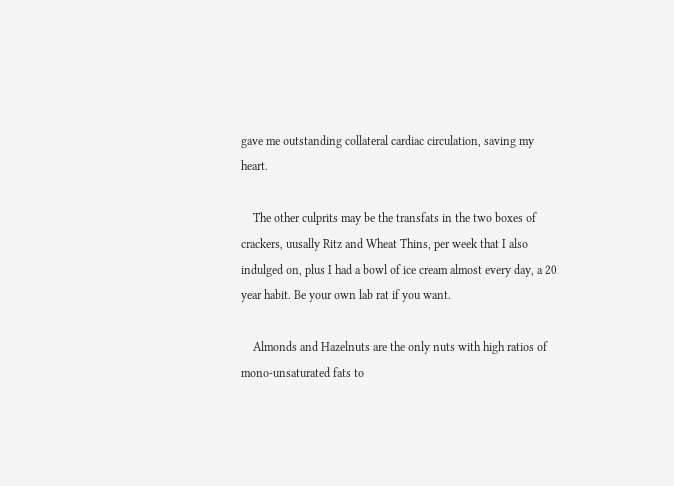gave me outstanding collateral cardiac circulation, saving my heart.

    The other culprits may be the transfats in the two boxes of crackers, uusally Ritz and Wheat Thins, per week that I also indulged on, plus I had a bowl of ice cream almost every day, a 20 year habit. Be your own lab rat if you want.

    Almonds and Hazelnuts are the only nuts with high ratios of mono-unsaturated fats to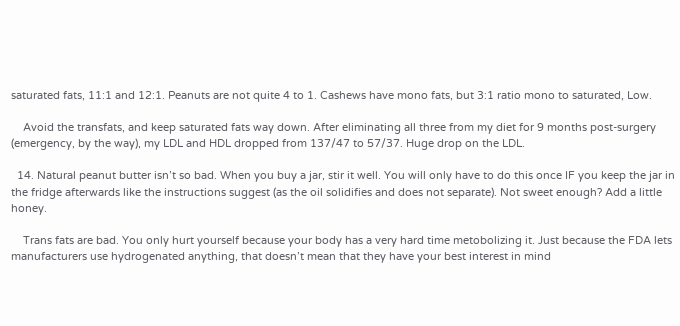saturated fats, 11:1 and 12:1. Peanuts are not quite 4 to 1. Cashews have mono fats, but 3:1 ratio mono to saturated, Low.

    Avoid the transfats, and keep saturated fats way down. After eliminating all three from my diet for 9 months post-surgery (emergency, by the way), my LDL and HDL dropped from 137/47 to 57/37. Huge drop on the LDL.

  14. Natural peanut butter isn’t so bad. When you buy a jar, stir it well. You will only have to do this once IF you keep the jar in the fridge afterwards like the instructions suggest (as the oil solidifies and does not separate). Not sweet enough? Add a little honey.

    Trans fats are bad. You only hurt yourself because your body has a very hard time metobolizing it. Just because the FDA lets manufacturers use hydrogenated anything, that doesn’t mean that they have your best interest in mind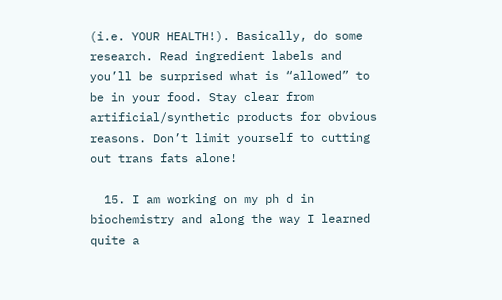(i.e. YOUR HEALTH!). Basically, do some research. Read ingredient labels and you’ll be surprised what is “allowed” to be in your food. Stay clear from artificial/synthetic products for obvious reasons. Don’t limit yourself to cutting out trans fats alone!

  15. I am working on my ph d in biochemistry and along the way I learned quite a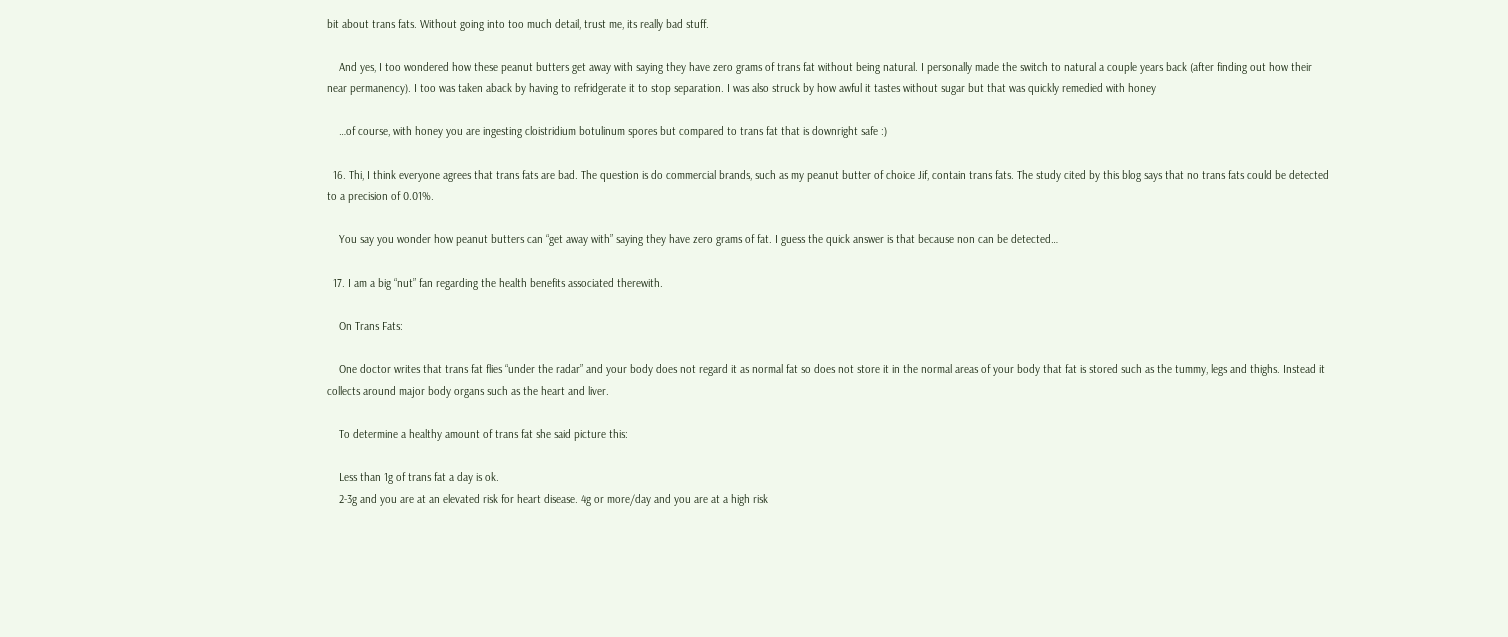bit about trans fats. Without going into too much detail, trust me, its really bad stuff.

    And yes, I too wondered how these peanut butters get away with saying they have zero grams of trans fat without being natural. I personally made the switch to natural a couple years back (after finding out how their near permanency). I too was taken aback by having to refridgerate it to stop separation. I was also struck by how awful it tastes without sugar but that was quickly remedied with honey

    …of course, with honey you are ingesting cloistridium botulinum spores but compared to trans fat that is downright safe :)

  16. Thi, I think everyone agrees that trans fats are bad. The question is do commercial brands, such as my peanut butter of choice Jif, contain trans fats. The study cited by this blog says that no trans fats could be detected to a precision of 0.01%.

    You say you wonder how peanut butters can “get away with” saying they have zero grams of fat. I guess the quick answer is that because non can be detected…

  17. I am a big “nut” fan regarding the health benefits associated therewith.

    On Trans Fats:

    One doctor writes that trans fat flies “under the radar” and your body does not regard it as normal fat so does not store it in the normal areas of your body that fat is stored such as the tummy, legs and thighs. Instead it collects around major body organs such as the heart and liver.

    To determine a healthy amount of trans fat she said picture this:

    Less than 1g of trans fat a day is ok.
    2-3g and you are at an elevated risk for heart disease. 4g or more/day and you are at a high risk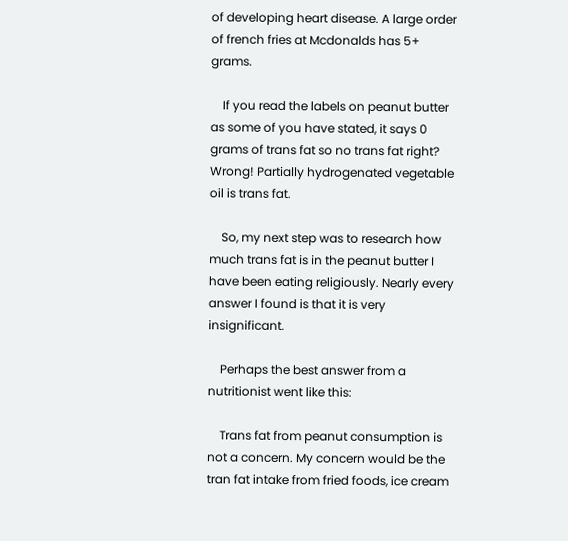of developing heart disease. A large order of french fries at Mcdonalds has 5+ grams.

    If you read the labels on peanut butter as some of you have stated, it says 0 grams of trans fat so no trans fat right? Wrong! Partially hydrogenated vegetable oil is trans fat.

    So, my next step was to research how much trans fat is in the peanut butter I have been eating religiously. Nearly every answer I found is that it is very insignificant.

    Perhaps the best answer from a nutritionist went like this:

    Trans fat from peanut consumption is not a concern. My concern would be the tran fat intake from fried foods, ice cream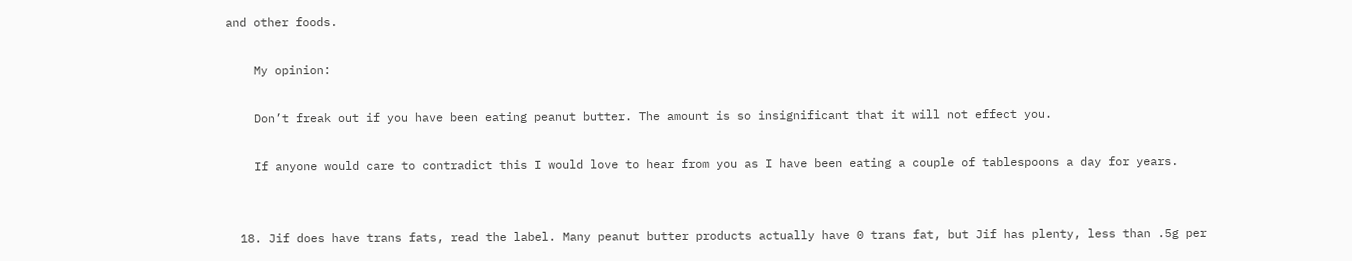and other foods.

    My opinion:

    Don’t freak out if you have been eating peanut butter. The amount is so insignificant that it will not effect you.

    If anyone would care to contradict this I would love to hear from you as I have been eating a couple of tablespoons a day for years.


  18. Jif does have trans fats, read the label. Many peanut butter products actually have 0 trans fat, but Jif has plenty, less than .5g per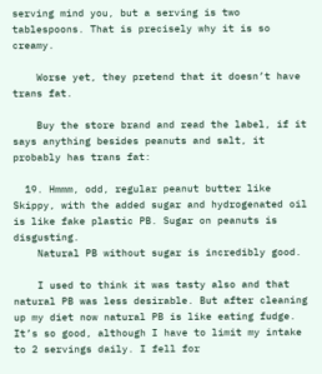serving mind you, but a serving is two tablespoons. That is precisely why it is so creamy.

    Worse yet, they pretend that it doesn’t have trans fat.

    Buy the store brand and read the label, if it says anything besides peanuts and salt, it probably has trans fat:

  19. Hmmm, odd, regular peanut butter like Skippy, with the added sugar and hydrogenated oil is like fake plastic PB. Sugar on peanuts is disgusting.
    Natural PB without sugar is incredibly good.

    I used to think it was tasty also and that natural PB was less desirable. But after cleaning up my diet now natural PB is like eating fudge. It’s so good, although I have to limit my intake to 2 servings daily. I fell for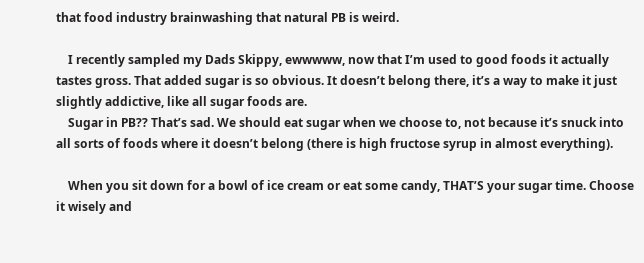that food industry brainwashing that natural PB is weird.

    I recently sampled my Dads Skippy, ewwwww, now that I’m used to good foods it actually tastes gross. That added sugar is so obvious. It doesn’t belong there, it’s a way to make it just slightly addictive, like all sugar foods are.
    Sugar in PB?? That’s sad. We should eat sugar when we choose to, not because it’s snuck into all sorts of foods where it doesn’t belong (there is high fructose syrup in almost everything).

    When you sit down for a bowl of ice cream or eat some candy, THAT’S your sugar time. Choose it wisely and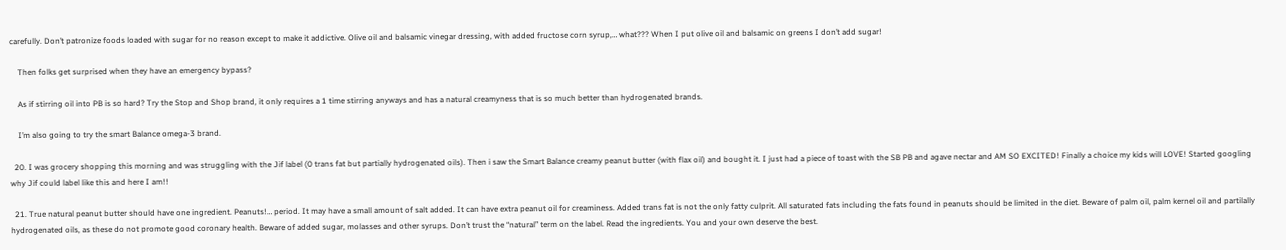carefully. Don’t patronize foods loaded with sugar for no reason except to make it addictive. Olive oil and balsamic vinegar dressing, with added fructose corn syrup,… what??? When I put olive oil and balsamic on greens I don’t add sugar!

    Then folks get surprised when they have an emergency bypass?

    As if stirring oil into PB is so hard? Try the Stop and Shop brand, it only requires a 1 time stirring anyways and has a natural creamyness that is so much better than hydrogenated brands.

    I’m also going to try the smart Balance omega-3 brand.

  20. I was grocery shopping this morning and was struggling with the Jif label (0 trans fat but partially hydrogenated oils). Then i saw the Smart Balance creamy peanut butter (with flax oil) and bought it. I just had a piece of toast with the SB PB and agave nectar and AM SO EXCITED! Finally a choice my kids will LOVE! Started googling why Jif could label like this and here I am!!

  21. True natural peanut butter should have one ingredient. Peanuts!… period. It may have a small amount of salt added. It can have extra peanut oil for creaminess. Added trans fat is not the only fatty culprit. All saturated fats including the fats found in peanuts should be limited in the diet. Beware of palm oil, palm kernel oil and partilally hydrogenated oils, as these do not promote good coronary health. Beware of added sugar, molasses and other syrups. Don’t trust the “natural” term on the label. Read the ingredients. You and your own deserve the best.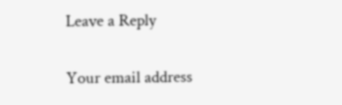Leave a Reply

Your email address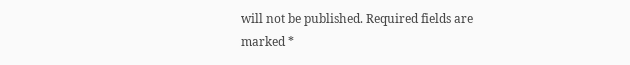will not be published. Required fields are marked *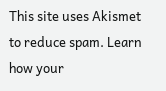This site uses Akismet to reduce spam. Learn how your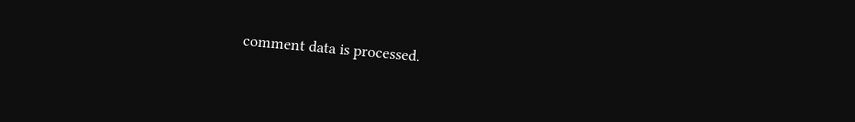comment data is processed.